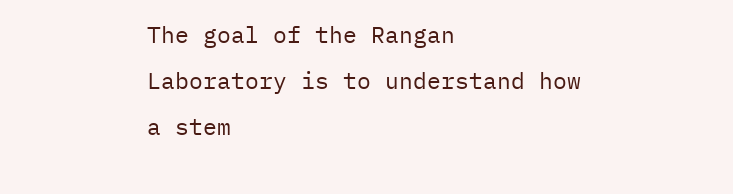The goal of the Rangan Laboratory is to understand how a stem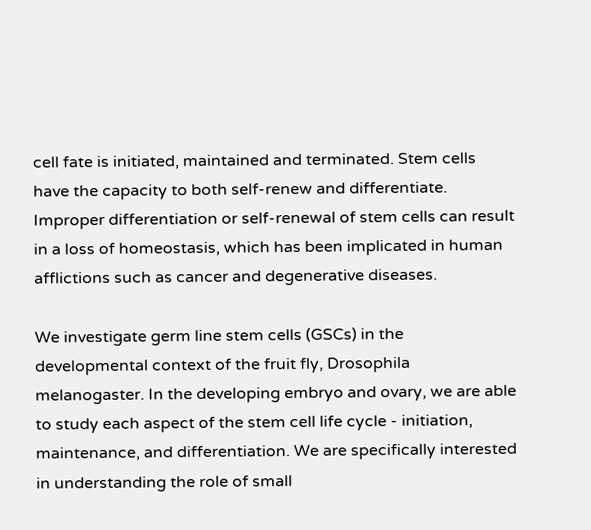cell fate is initiated, maintained and terminated. Stem cells have the capacity to both self-renew and differentiate. Improper differentiation or self-renewal of stem cells can result in a loss of homeostasis, which has been implicated in human afflictions such as cancer and degenerative diseases.

We investigate germ line stem cells (GSCs) in the developmental context of the fruit fly, Drosophila melanogaster. In the developing embryo and ovary, we are able to study each aspect of the stem cell life cycle - initiation, maintenance, and differentiation. We are specifically interested in understanding the role of small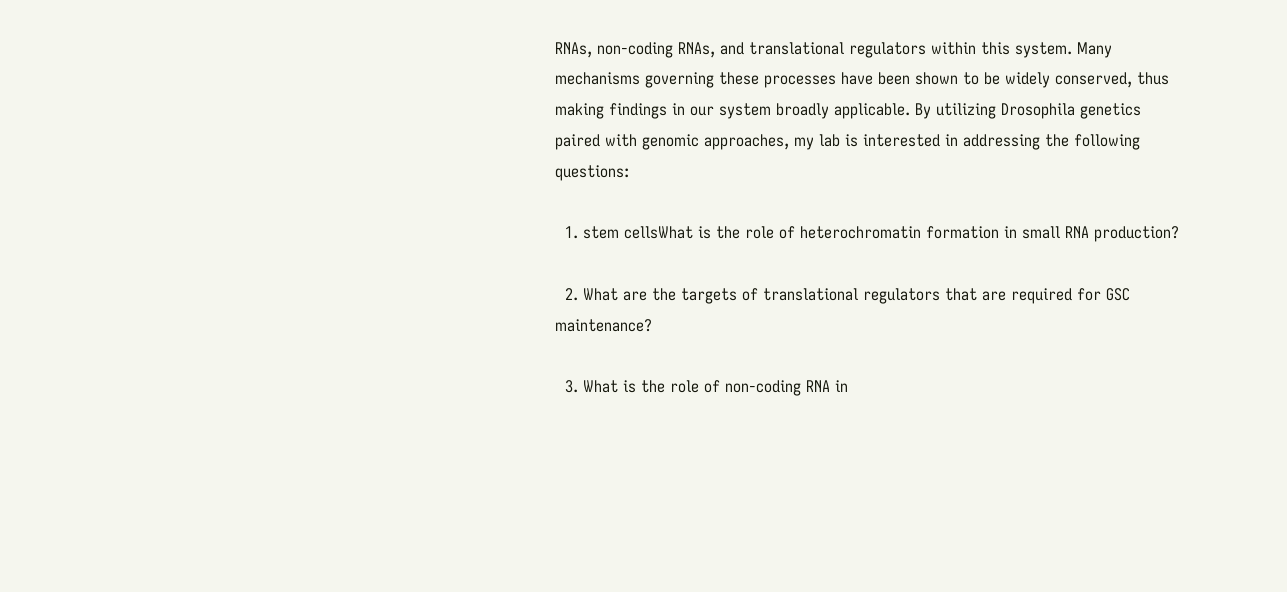RNAs, non-coding RNAs, and translational regulators within this system. Many mechanisms governing these processes have been shown to be widely conserved, thus making findings in our system broadly applicable. By utilizing Drosophila genetics paired with genomic approaches, my lab is interested in addressing the following questions:

  1. stem cellsWhat is the role of heterochromatin formation in small RNA production?

  2. What are the targets of translational regulators that are required for GSC maintenance?

  3. What is the role of non-coding RNA in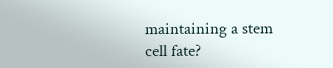maintaining a stem cell fate?